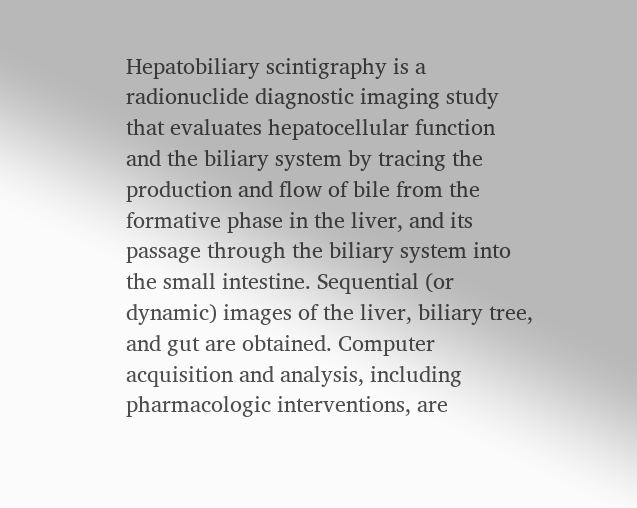Hepatobiliary scintigraphy is a radionuclide diagnostic imaging study that evaluates hepatocellular function and the biliary system by tracing the production and flow of bile from the formative phase in the liver, and its passage through the biliary system into the small intestine. Sequential (or dynamic) images of the liver, biliary tree, and gut are obtained. Computer acquisition and analysis, including pharmacologic interventions, are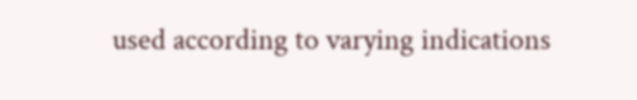used according to varying indications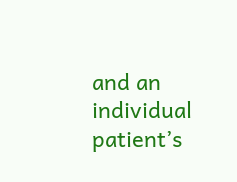and an individual patient’s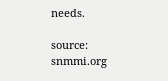needs.

source: snmmi.org